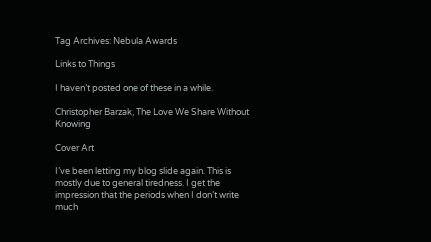Tag Archives: Nebula Awards

Links to Things

I haven’t posted one of these in a while.

Christopher Barzak, The Love We Share Without Knowing

Cover Art

I’ve been letting my blog slide again. This is mostly due to general tiredness. I get the impression that the periods when I don’t write much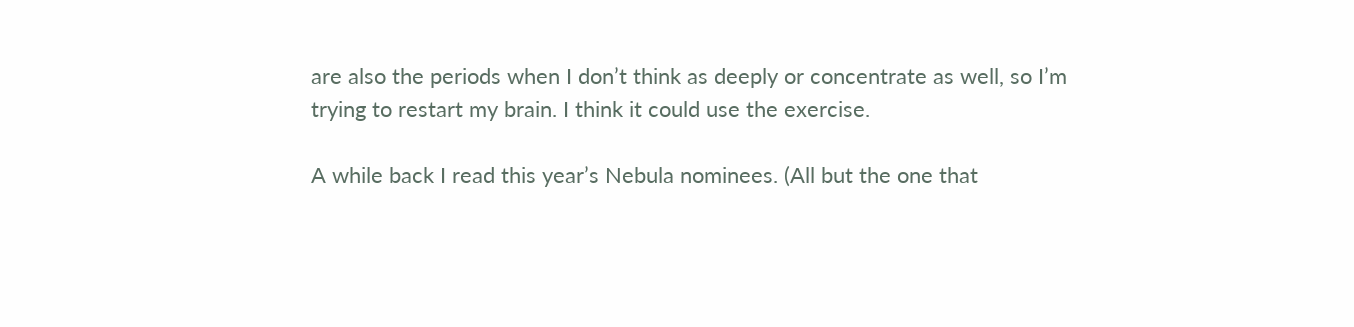are also the periods when I don’t think as deeply or concentrate as well, so I’m trying to restart my brain. I think it could use the exercise.

A while back I read this year’s Nebula nominees. (All but the one that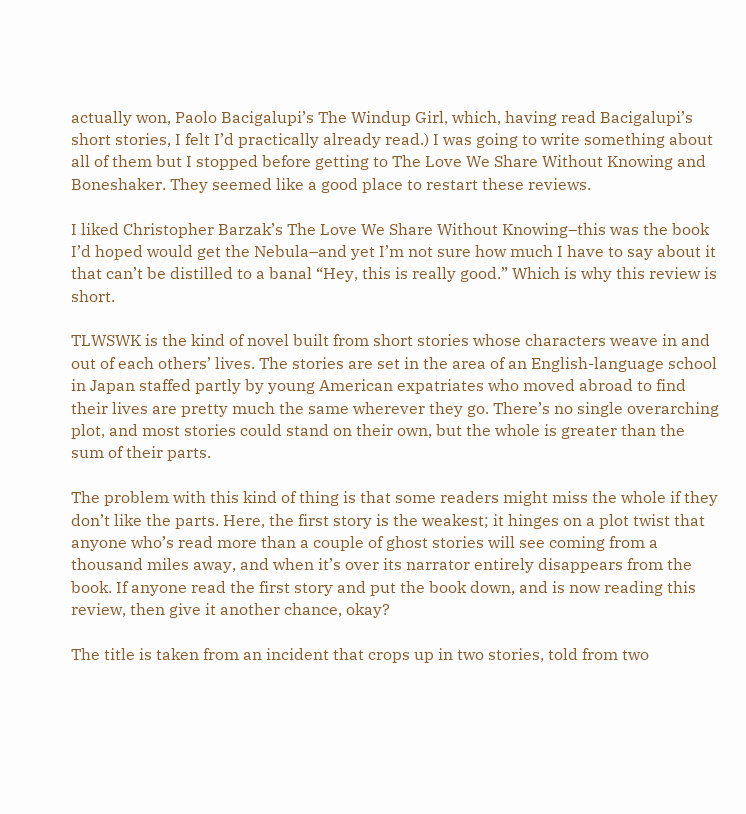actually won, Paolo Bacigalupi’s The Windup Girl, which, having read Bacigalupi’s short stories, I felt I’d practically already read.) I was going to write something about all of them but I stopped before getting to The Love We Share Without Knowing and Boneshaker. They seemed like a good place to restart these reviews.

I liked Christopher Barzak’s The Love We Share Without Knowing–this was the book I’d hoped would get the Nebula–and yet I’m not sure how much I have to say about it that can’t be distilled to a banal “Hey, this is really good.” Which is why this review is short.

TLWSWK is the kind of novel built from short stories whose characters weave in and out of each others’ lives. The stories are set in the area of an English-language school in Japan staffed partly by young American expatriates who moved abroad to find their lives are pretty much the same wherever they go. There’s no single overarching plot, and most stories could stand on their own, but the whole is greater than the sum of their parts.

The problem with this kind of thing is that some readers might miss the whole if they don’t like the parts. Here, the first story is the weakest; it hinges on a plot twist that anyone who’s read more than a couple of ghost stories will see coming from a thousand miles away, and when it’s over its narrator entirely disappears from the book. If anyone read the first story and put the book down, and is now reading this review, then give it another chance, okay?

The title is taken from an incident that crops up in two stories, told from two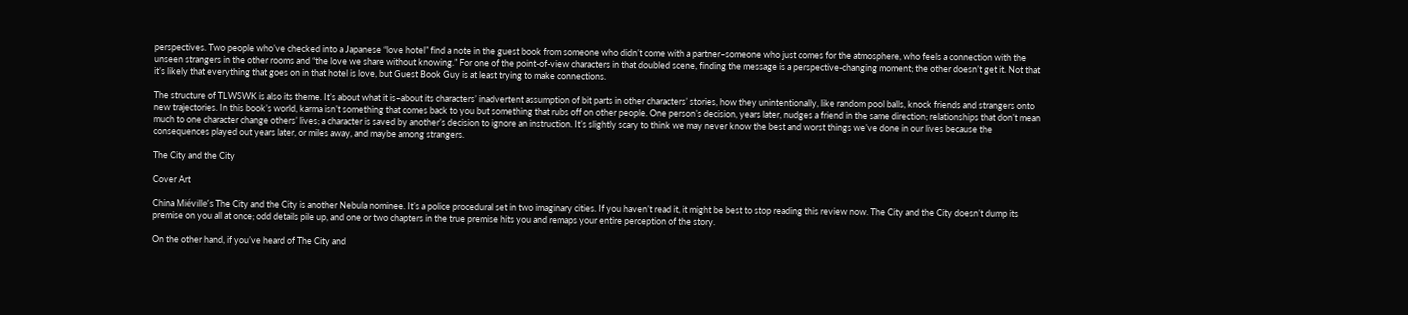perspectives. Two people who’ve checked into a Japanese “love hotel” find a note in the guest book from someone who didn’t come with a partner–someone who just comes for the atmosphere, who feels a connection with the unseen strangers in the other rooms and “the love we share without knowing.” For one of the point-of-view characters in that doubled scene, finding the message is a perspective-changing moment; the other doesn’t get it. Not that it’s likely that everything that goes on in that hotel is love, but Guest Book Guy is at least trying to make connections.

The structure of TLWSWK is also its theme. It’s about what it is–about its characters’ inadvertent assumption of bit parts in other characters’ stories, how they unintentionally, like random pool balls, knock friends and strangers onto new trajectories. In this book’s world, karma isn’t something that comes back to you but something that rubs off on other people. One person’s decision, years later, nudges a friend in the same direction; relationships that don’t mean much to one character change others’ lives; a character is saved by another’s decision to ignore an instruction. It’s slightly scary to think we may never know the best and worst things we’ve done in our lives because the consequences played out years later, or miles away, and maybe among strangers.

The City and the City

Cover Art

China Miéville’s The City and the City is another Nebula nominee. It’s a police procedural set in two imaginary cities. If you haven’t read it, it might be best to stop reading this review now. The City and the City doesn’t dump its premise on you all at once; odd details pile up, and one or two chapters in the true premise hits you and remaps your entire perception of the story.

On the other hand, if you’ve heard of The City and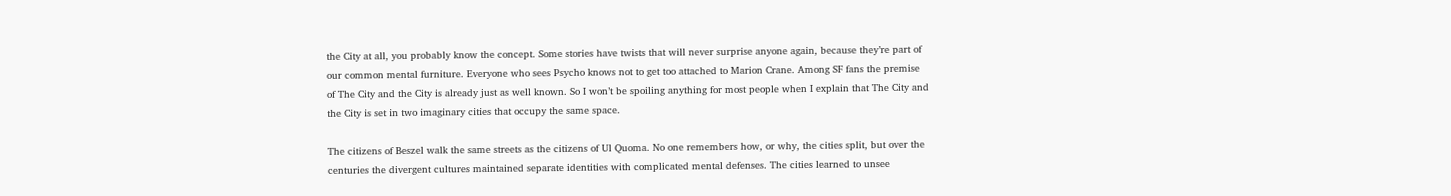the City at all, you probably know the concept. Some stories have twists that will never surprise anyone again, because they’re part of our common mental furniture. Everyone who sees Psycho knows not to get too attached to Marion Crane. Among SF fans the premise of The City and the City is already just as well known. So I won’t be spoiling anything for most people when I explain that The City and the City is set in two imaginary cities that occupy the same space.

The citizens of Beszel walk the same streets as the citizens of Ul Quoma. No one remembers how, or why, the cities split, but over the centuries the divergent cultures maintained separate identities with complicated mental defenses. The cities learned to unsee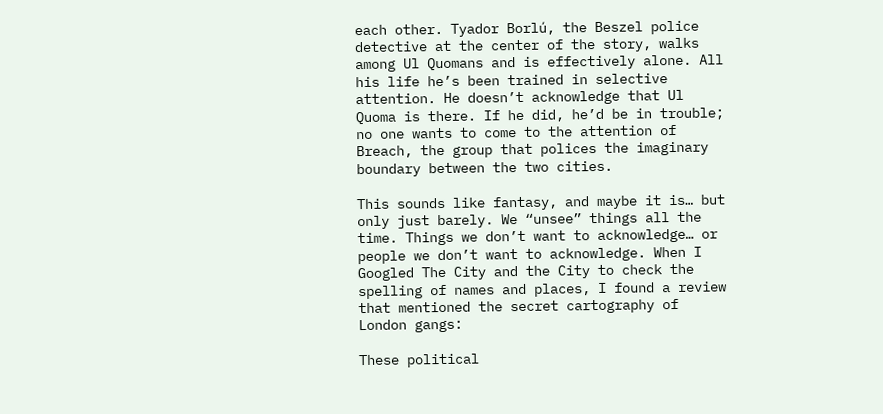each other. Tyador Borlú, the Beszel police detective at the center of the story, walks among Ul Quomans and is effectively alone. All his life he’s been trained in selective attention. He doesn’t acknowledge that Ul Quoma is there. If he did, he’d be in trouble; no one wants to come to the attention of Breach, the group that polices the imaginary boundary between the two cities.

This sounds like fantasy, and maybe it is… but only just barely. We “unsee” things all the time. Things we don’t want to acknowledge… or people we don’t want to acknowledge. When I Googled The City and the City to check the spelling of names and places, I found a review that mentioned the secret cartography of London gangs:

These political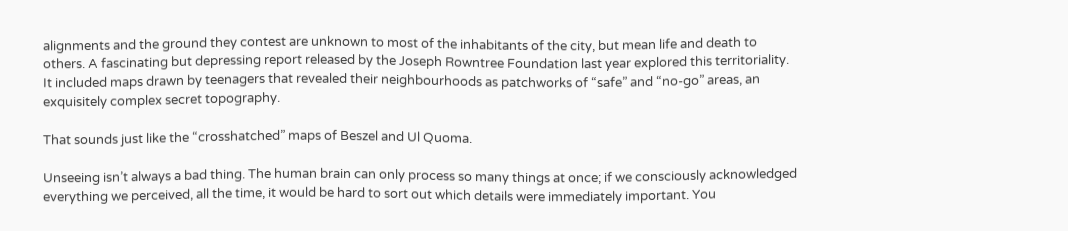alignments and the ground they contest are unknown to most of the inhabitants of the city, but mean life and death to others. A fascinating but depressing report released by the Joseph Rowntree Foundation last year explored this territoriality. It included maps drawn by teenagers that revealed their neighbourhoods as patchworks of “safe” and “no-go” areas, an exquisitely complex secret topography.

That sounds just like the “crosshatched” maps of Beszel and Ul Quoma.

Unseeing isn’t always a bad thing. The human brain can only process so many things at once; if we consciously acknowledged everything we perceived, all the time, it would be hard to sort out which details were immediately important. You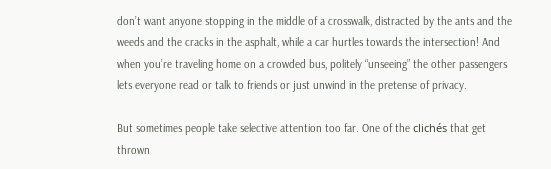don’t want anyone stopping in the middle of a crosswalk, distracted by the ants and the weeds and the cracks in the asphalt, while a car hurtles towards the intersection! And when you’re traveling home on a crowded bus, politely “unseeing” the other passengers lets everyone read or talk to friends or just unwind in the pretense of privacy.

But sometimes people take selective attention too far. One of the clichés that get thrown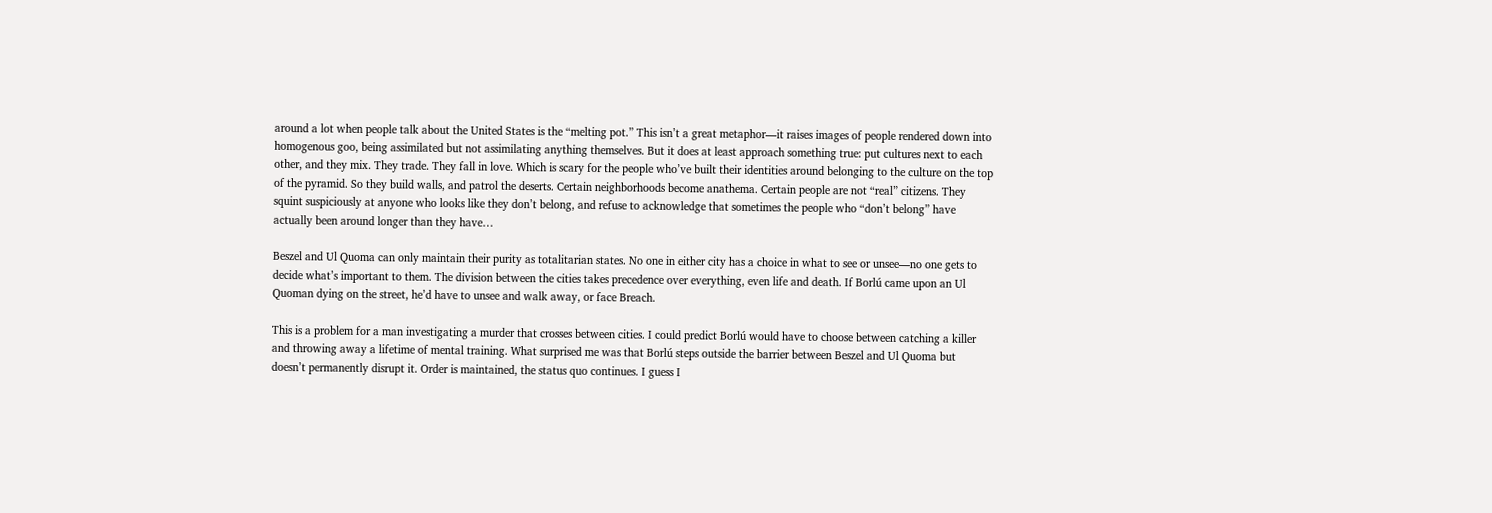around a lot when people talk about the United States is the “melting pot.” This isn’t a great metaphor—it raises images of people rendered down into homogenous goo, being assimilated but not assimilating anything themselves. But it does at least approach something true: put cultures next to each other, and they mix. They trade. They fall in love. Which is scary for the people who’ve built their identities around belonging to the culture on the top of the pyramid. So they build walls, and patrol the deserts. Certain neighborhoods become anathema. Certain people are not “real” citizens. They squint suspiciously at anyone who looks like they don’t belong, and refuse to acknowledge that sometimes the people who “don’t belong” have actually been around longer than they have…

Beszel and Ul Quoma can only maintain their purity as totalitarian states. No one in either city has a choice in what to see or unsee—no one gets to decide what’s important to them. The division between the cities takes precedence over everything, even life and death. If Borlú came upon an Ul Quoman dying on the street, he’d have to unsee and walk away, or face Breach.

This is a problem for a man investigating a murder that crosses between cities. I could predict Borlú would have to choose between catching a killer and throwing away a lifetime of mental training. What surprised me was that Borlú steps outside the barrier between Beszel and Ul Quoma but doesn’t permanently disrupt it. Order is maintained, the status quo continues. I guess I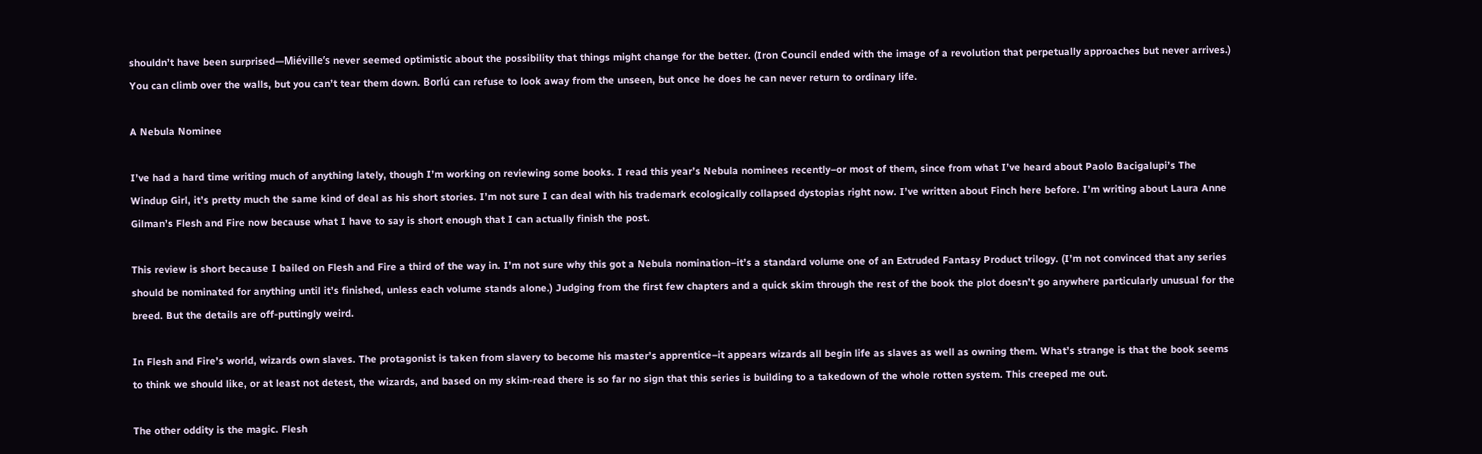shouldn’t have been surprised—Miéville’s never seemed optimistic about the possibility that things might change for the better. (Iron Council ended with the image of a revolution that perpetually approaches but never arrives.) You can climb over the walls, but you can’t tear them down. Borlú can refuse to look away from the unseen, but once he does he can never return to ordinary life.

A Nebula Nominee

I’ve had a hard time writing much of anything lately, though I’m working on reviewing some books. I read this year’s Nebula nominees recently–or most of them, since from what I’ve heard about Paolo Bacigalupi’s The Windup Girl, it’s pretty much the same kind of deal as his short stories. I’m not sure I can deal with his trademark ecologically collapsed dystopias right now. I’ve written about Finch here before. I’m writing about Laura Anne Gilman’s Flesh and Fire now because what I have to say is short enough that I can actually finish the post.

This review is short because I bailed on Flesh and Fire a third of the way in. I’m not sure why this got a Nebula nomination–it’s a standard volume one of an Extruded Fantasy Product trilogy. (I’m not convinced that any series should be nominated for anything until it’s finished, unless each volume stands alone.) Judging from the first few chapters and a quick skim through the rest of the book the plot doesn’t go anywhere particularly unusual for the breed. But the details are off-puttingly weird.

In Flesh and Fire’s world, wizards own slaves. The protagonist is taken from slavery to become his master’s apprentice–it appears wizards all begin life as slaves as well as owning them. What’s strange is that the book seems to think we should like, or at least not detest, the wizards, and based on my skim-read there is so far no sign that this series is building to a takedown of the whole rotten system. This creeped me out.

The other oddity is the magic. Flesh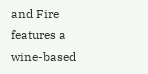and Fire features a wine-based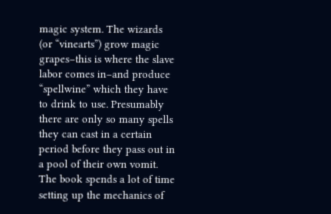magic system. The wizards (or “vinearts”) grow magic grapes–this is where the slave labor comes in–and produce “spellwine” which they have to drink to use. Presumably there are only so many spells they can cast in a certain period before they pass out in a pool of their own vomit. The book spends a lot of time setting up the mechanics of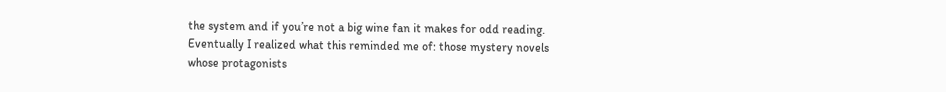the system and if you’re not a big wine fan it makes for odd reading. Eventually I realized what this reminded me of: those mystery novels whose protagonists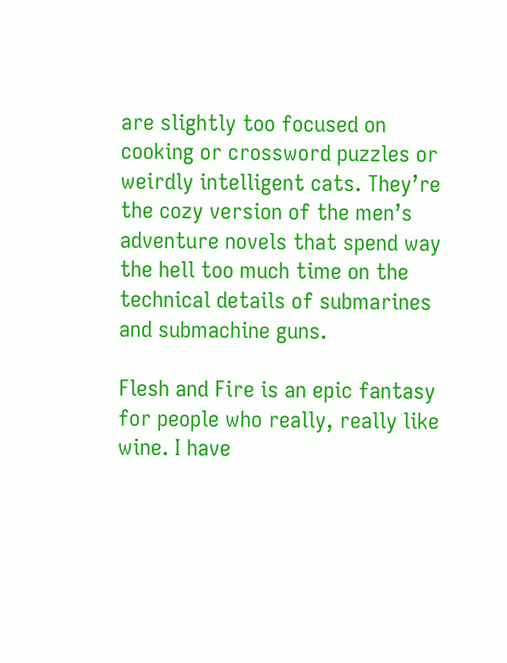are slightly too focused on cooking or crossword puzzles or weirdly intelligent cats. They’re the cozy version of the men’s adventure novels that spend way the hell too much time on the technical details of submarines and submachine guns.

Flesh and Fire is an epic fantasy for people who really, really like wine. I have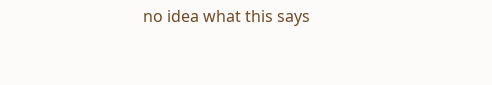no idea what this says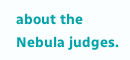about the Nebula judges.